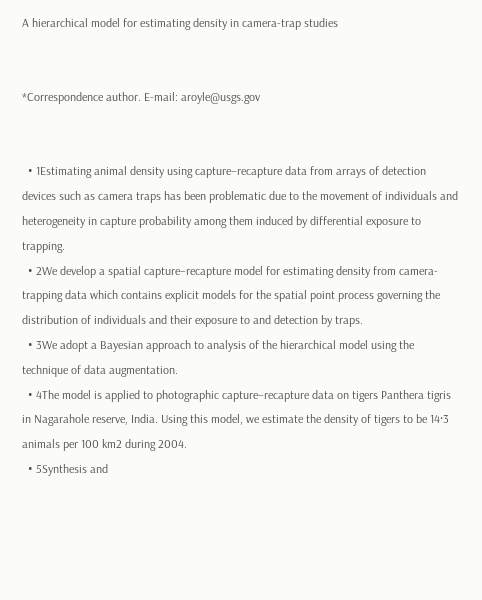A hierarchical model for estimating density in camera-trap studies


*Correspondence author. E-mail: aroyle@usgs.gov


  • 1Estimating animal density using capture–recapture data from arrays of detection devices such as camera traps has been problematic due to the movement of individuals and heterogeneity in capture probability among them induced by differential exposure to trapping.
  • 2We develop a spatial capture–recapture model for estimating density from camera-trapping data which contains explicit models for the spatial point process governing the distribution of individuals and their exposure to and detection by traps.
  • 3We adopt a Bayesian approach to analysis of the hierarchical model using the technique of data augmentation.
  • 4The model is applied to photographic capture–recapture data on tigers Panthera tigris in Nagarahole reserve, India. Using this model, we estimate the density of tigers to be 14·3 animals per 100 km2 during 2004.
  • 5Synthesis and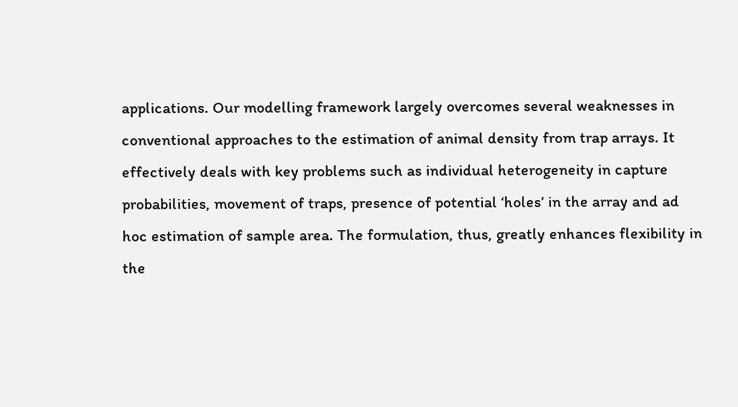applications. Our modelling framework largely overcomes several weaknesses in conventional approaches to the estimation of animal density from trap arrays. It effectively deals with key problems such as individual heterogeneity in capture probabilities, movement of traps, presence of potential ‘holes’ in the array and ad hoc estimation of sample area. The formulation, thus, greatly enhances flexibility in the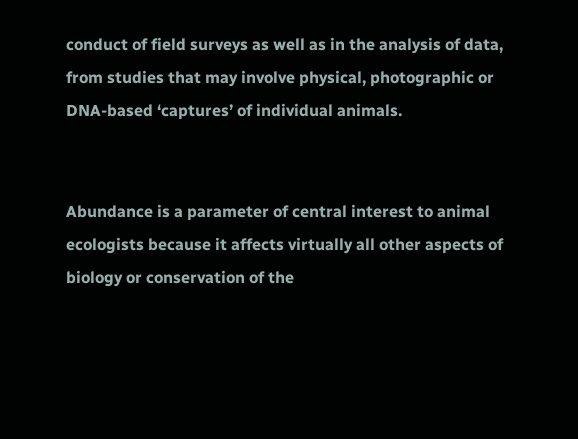conduct of field surveys as well as in the analysis of data, from studies that may involve physical, photographic or DNA-based ‘captures’ of individual animals.


Abundance is a parameter of central interest to animal ecologists because it affects virtually all other aspects of biology or conservation of the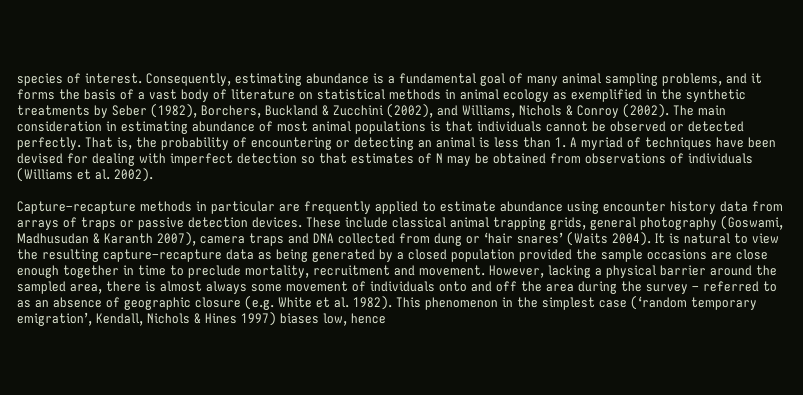species of interest. Consequently, estimating abundance is a fundamental goal of many animal sampling problems, and it forms the basis of a vast body of literature on statistical methods in animal ecology as exemplified in the synthetic treatments by Seber (1982), Borchers, Buckland & Zucchini (2002), and Williams, Nichols & Conroy (2002). The main consideration in estimating abundance of most animal populations is that individuals cannot be observed or detected perfectly. That is, the probability of encountering or detecting an animal is less than 1. A myriad of techniques have been devised for dealing with imperfect detection so that estimates of N may be obtained from observations of individuals (Williams et al. 2002).

Capture–recapture methods in particular are frequently applied to estimate abundance using encounter history data from arrays of traps or passive detection devices. These include classical animal trapping grids, general photography (Goswami, Madhusudan & Karanth 2007), camera traps and DNA collected from dung or ‘hair snares’ (Waits 2004). It is natural to view the resulting capture–recapture data as being generated by a closed population provided the sample occasions are close enough together in time to preclude mortality, recruitment and movement. However, lacking a physical barrier around the sampled area, there is almost always some movement of individuals onto and off the area during the survey – referred to as an absence of geographic closure (e.g. White et al. 1982). This phenomenon in the simplest case (‘random temporary emigration’, Kendall, Nichols & Hines 1997) biases low, hence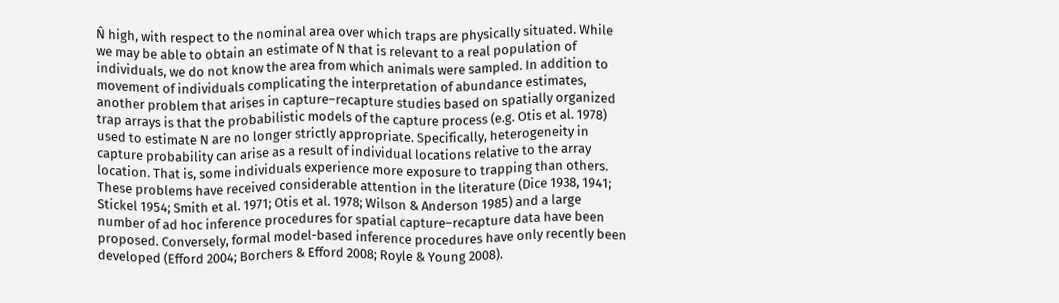N̂ high, with respect to the nominal area over which traps are physically situated. While we may be able to obtain an estimate of N that is relevant to a real population of individuals, we do not know the area from which animals were sampled. In addition to movement of individuals complicating the interpretation of abundance estimates, another problem that arises in capture–recapture studies based on spatially organized trap arrays is that the probabilistic models of the capture process (e.g. Otis et al. 1978) used to estimate N are no longer strictly appropriate. Specifically, heterogeneity in capture probability can arise as a result of individual locations relative to the array location. That is, some individuals experience more exposure to trapping than others. These problems have received considerable attention in the literature (Dice 1938, 1941; Stickel 1954; Smith et al. 1971; Otis et al. 1978; Wilson & Anderson 1985) and a large number of ad hoc inference procedures for spatial capture–recapture data have been proposed. Conversely, formal model-based inference procedures have only recently been developed (Efford 2004; Borchers & Efford 2008; Royle & Young 2008).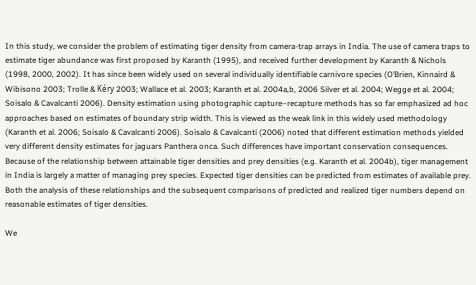In this study, we consider the problem of estimating tiger density from camera-trap arrays in India. The use of camera traps to estimate tiger abundance was first proposed by Karanth (1995), and received further development by Karanth & Nichols (1998, 2000, 2002). It has since been widely used on several individually identifiable carnivore species (O’Brien, Kinnaird & Wibisono 2003; Trolle & Kéry 2003; Wallace et al. 2003; Karanth et al. 2004a,b, 2006 Silver et al. 2004; Wegge et al. 2004; Soisalo & Cavalcanti 2006). Density estimation using photographic capture–recapture methods has so far emphasized ad hoc approaches based on estimates of boundary strip width. This is viewed as the weak link in this widely used methodology (Karanth et al. 2006; Soisalo & Cavalcanti 2006). Soisalo & Cavalcanti (2006) noted that different estimation methods yielded very different density estimates for jaguars Panthera onca. Such differences have important conservation consequences. Because of the relationship between attainable tiger densities and prey densities (e.g. Karanth et al. 2004b), tiger management in India is largely a matter of managing prey species. Expected tiger densities can be predicted from estimates of available prey. Both the analysis of these relationships and the subsequent comparisons of predicted and realized tiger numbers depend on reasonable estimates of tiger densities.

We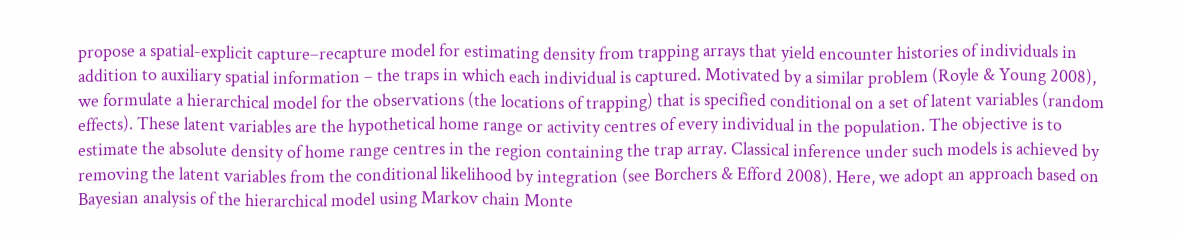propose a spatial-explicit capture–recapture model for estimating density from trapping arrays that yield encounter histories of individuals in addition to auxiliary spatial information – the traps in which each individual is captured. Motivated by a similar problem (Royle & Young 2008), we formulate a hierarchical model for the observations (the locations of trapping) that is specified conditional on a set of latent variables (random effects). These latent variables are the hypothetical home range or activity centres of every individual in the population. The objective is to estimate the absolute density of home range centres in the region containing the trap array. Classical inference under such models is achieved by removing the latent variables from the conditional likelihood by integration (see Borchers & Efford 2008). Here, we adopt an approach based on Bayesian analysis of the hierarchical model using Markov chain Monte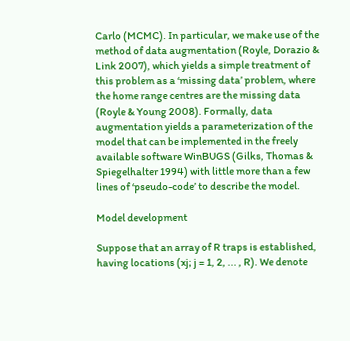Carlo (MCMC). In particular, we make use of the method of data augmentation (Royle, Dorazio & Link 2007), which yields a simple treatment of this problem as a ‘missing data’ problem, where the home range centres are the missing data (Royle & Young 2008). Formally, data augmentation yields a parameterization of the model that can be implemented in the freely available software WinBUGS (Gilks, Thomas & Spiegelhalter 1994) with little more than a few lines of ‘pseudo-code’ to describe the model.

Model development

Suppose that an array of R traps is established, having locations (xj; j = 1, 2, ... , R). We denote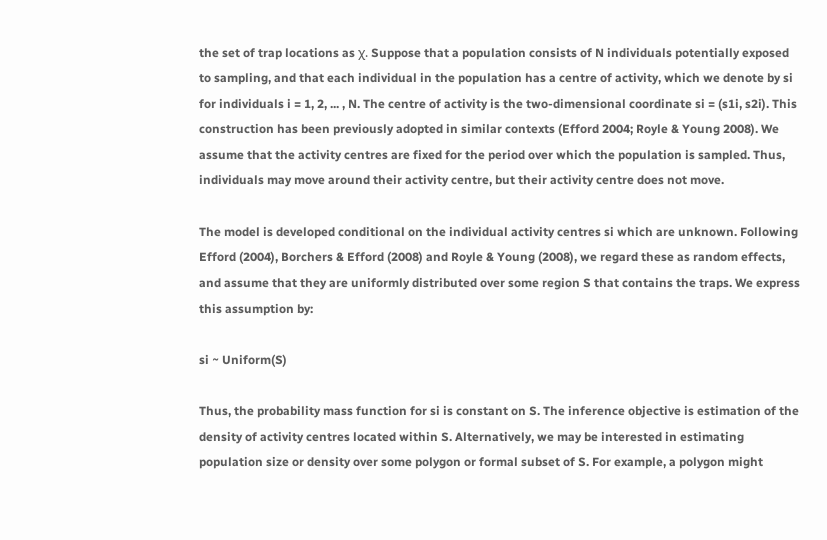the set of trap locations as χ. Suppose that a population consists of N individuals potentially exposed to sampling, and that each individual in the population has a centre of activity, which we denote by si for individuals i = 1, 2, ... , N. The centre of activity is the two-dimensional coordinate si = (s1i, s2i). This construction has been previously adopted in similar contexts (Efford 2004; Royle & Young 2008). We assume that the activity centres are fixed for the period over which the population is sampled. Thus, individuals may move around their activity centre, but their activity centre does not move.

The model is developed conditional on the individual activity centres si which are unknown. Following Efford (2004), Borchers & Efford (2008) and Royle & Young (2008), we regard these as random effects, and assume that they are uniformly distributed over some region S that contains the traps. We express this assumption by:

si ~ Uniform(S)

Thus, the probability mass function for si is constant on S. The inference objective is estimation of the density of activity centres located within S. Alternatively, we may be interested in estimating population size or density over some polygon or formal subset of S. For example, a polygon might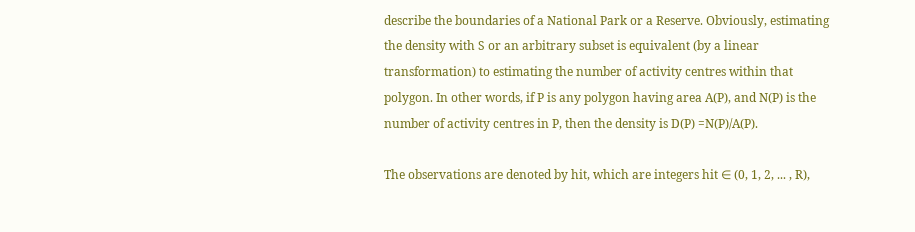describe the boundaries of a National Park or a Reserve. Obviously, estimating the density with S or an arbitrary subset is equivalent (by a linear transformation) to estimating the number of activity centres within that polygon. In other words, if P is any polygon having area A(P), and N(P) is the number of activity centres in P, then the density is D(P) =N(P)/A(P).

The observations are denoted by hit, which are integers hit ∈ (0, 1, 2, ... , R),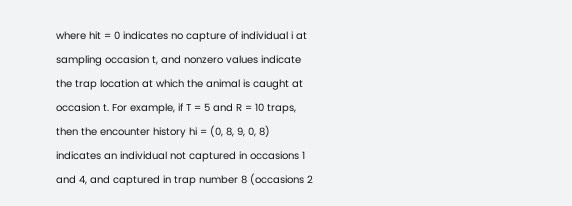where hit = 0 indicates no capture of individual i at sampling occasion t, and nonzero values indicate the trap location at which the animal is caught at occasion t. For example, if T = 5 and R = 10 traps, then the encounter history hi = (0, 8, 9, 0, 8) indicates an individual not captured in occasions 1 and 4, and captured in trap number 8 (occasions 2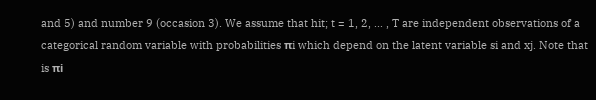and 5) and number 9 (occasion 3). We assume that hit; t = 1, 2, ... , T are independent observations of a categorical random variable with probabilities πi which depend on the latent variable si and xj. Note that is πi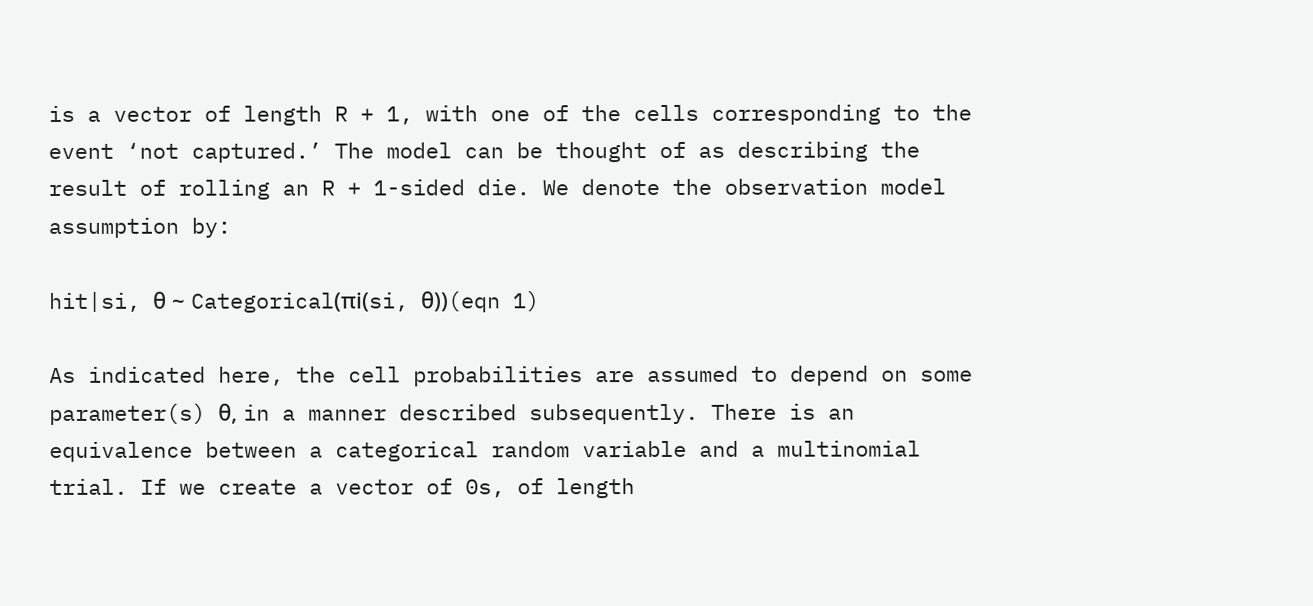is a vector of length R + 1, with one of the cells corresponding to the event ‘not captured.’ The model can be thought of as describing the result of rolling an R + 1-sided die. We denote the observation model assumption by:

hit|si, θ ~ Categorical(πi(si, θ))(eqn 1)

As indicated here, the cell probabilities are assumed to depend on some parameter(s) θ, in a manner described subsequently. There is an equivalence between a categorical random variable and a multinomial trial. If we create a vector of 0s, of length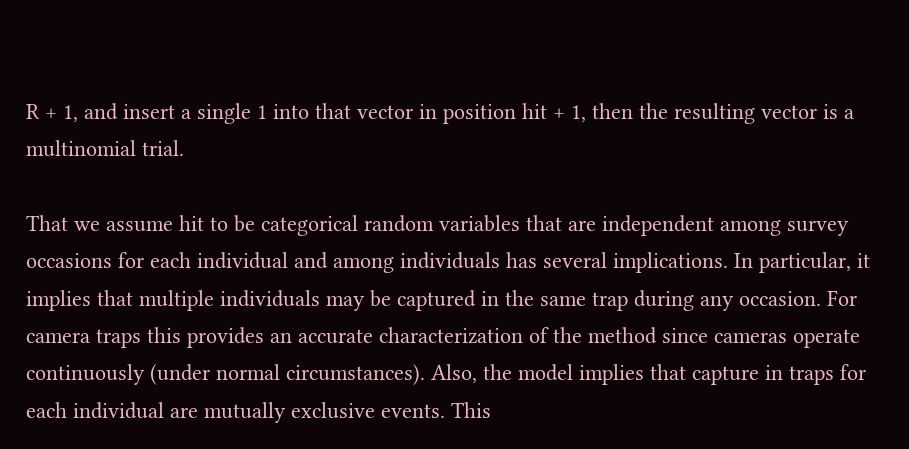R + 1, and insert a single 1 into that vector in position hit + 1, then the resulting vector is a multinomial trial.

That we assume hit to be categorical random variables that are independent among survey occasions for each individual and among individuals has several implications. In particular, it implies that multiple individuals may be captured in the same trap during any occasion. For camera traps this provides an accurate characterization of the method since cameras operate continuously (under normal circumstances). Also, the model implies that capture in traps for each individual are mutually exclusive events. This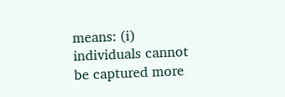means: (i) individuals cannot be captured more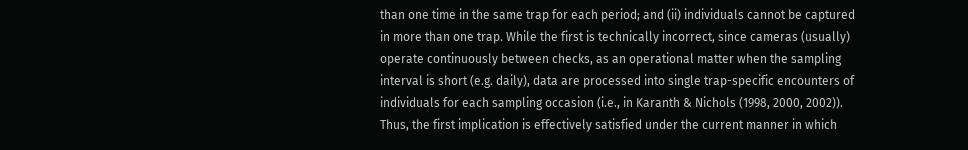than one time in the same trap for each period; and (ii) individuals cannot be captured in more than one trap. While the first is technically incorrect, since cameras (usually) operate continuously between checks, as an operational matter when the sampling interval is short (e.g. daily), data are processed into single trap-specific encounters of individuals for each sampling occasion (i.e., in Karanth & Nichols (1998, 2000, 2002)). Thus, the first implication is effectively satisfied under the current manner in which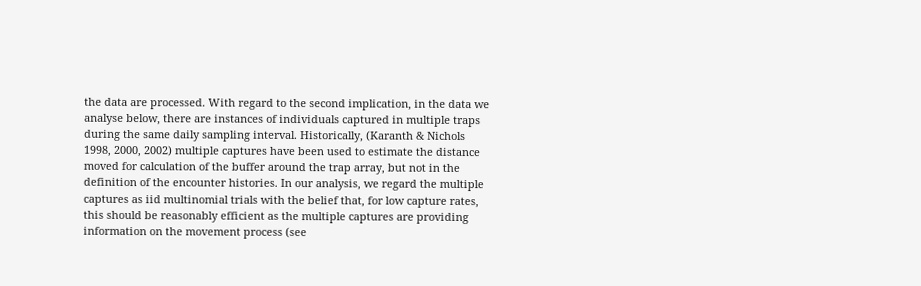the data are processed. With regard to the second implication, in the data we analyse below, there are instances of individuals captured in multiple traps during the same daily sampling interval. Historically, (Karanth & Nichols 1998, 2000, 2002) multiple captures have been used to estimate the distance moved for calculation of the buffer around the trap array, but not in the definition of the encounter histories. In our analysis, we regard the multiple captures as iid multinomial trials with the belief that, for low capture rates, this should be reasonably efficient as the multiple captures are providing information on the movement process (see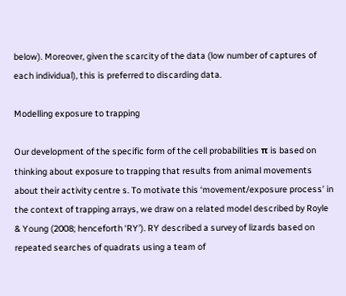below). Moreover, given the scarcity of the data (low number of captures of each individual), this is preferred to discarding data.

Modelling exposure to trapping

Our development of the specific form of the cell probabilities π is based on thinking about exposure to trapping that results from animal movements about their activity centre s. To motivate this ‘movement/exposure process’ in the context of trapping arrays, we draw on a related model described by Royle & Young (2008; henceforth ‘RY’). RY described a survey of lizards based on repeated searches of quadrats using a team of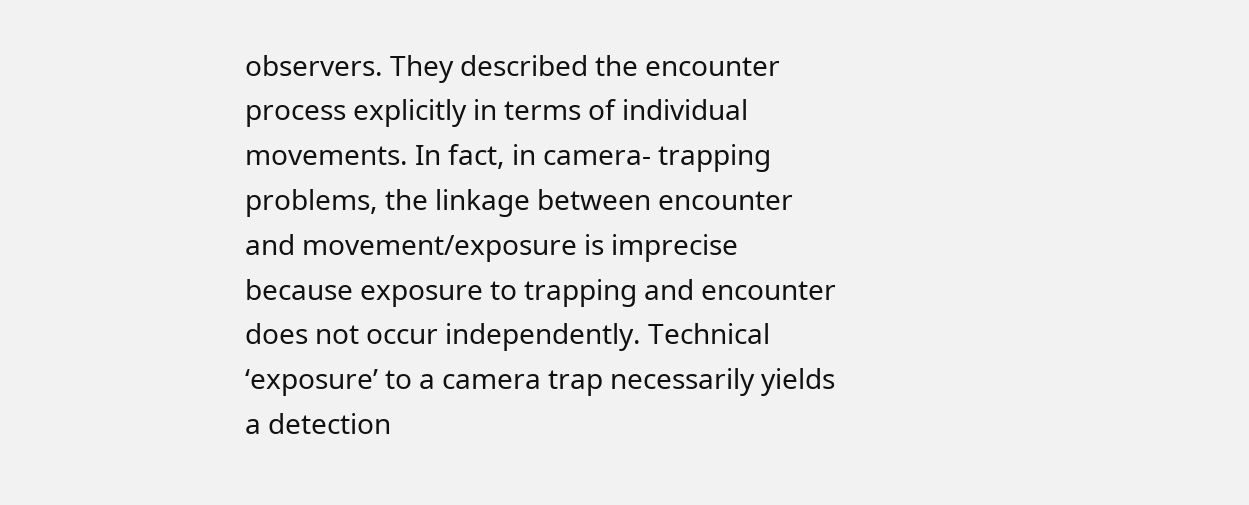observers. They described the encounter process explicitly in terms of individual movements. In fact, in camera- trapping problems, the linkage between encounter and movement/exposure is imprecise because exposure to trapping and encounter does not occur independently. Technical ‘exposure’ to a camera trap necessarily yields a detection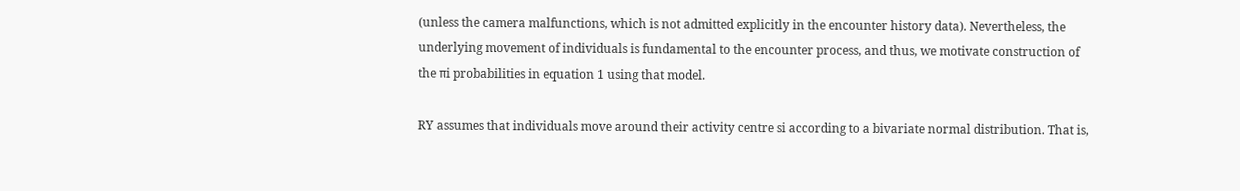(unless the camera malfunctions, which is not admitted explicitly in the encounter history data). Nevertheless, the underlying movement of individuals is fundamental to the encounter process, and thus, we motivate construction of the πi probabilities in equation 1 using that model.

RY assumes that individuals move around their activity centre si according to a bivariate normal distribution. That is,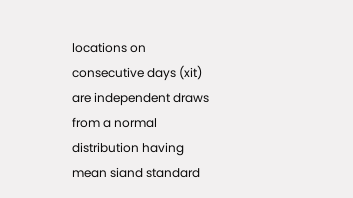locations on consecutive days (xit) are independent draws from a normal distribution having mean siand standard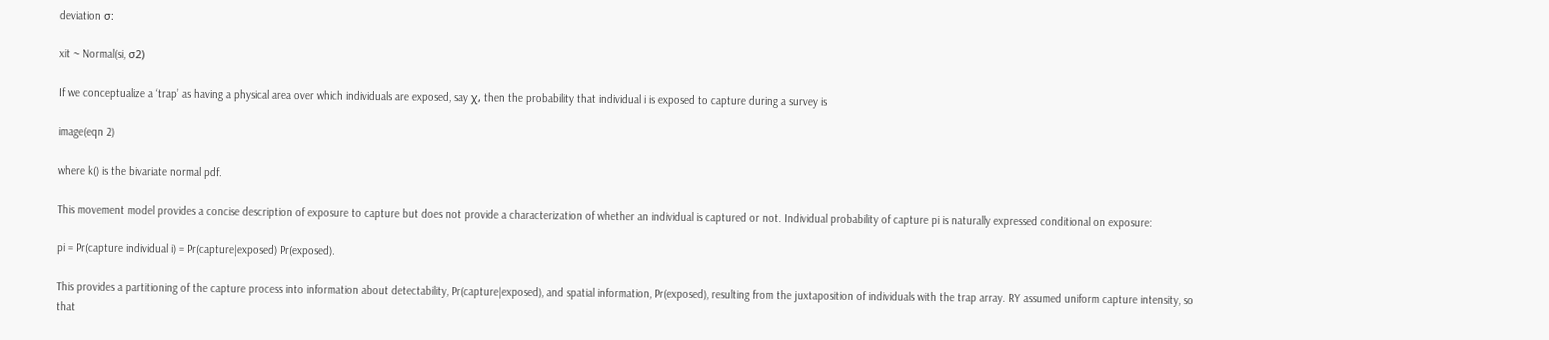deviation σ:

xit ~ Normal(si, σ2)

If we conceptualize a ‘trap’ as having a physical area over which individuals are exposed, say χ, then the probability that individual i is exposed to capture during a survey is

image(eqn 2)

where k() is the bivariate normal pdf.

This movement model provides a concise description of exposure to capture but does not provide a characterization of whether an individual is captured or not. Individual probability of capture pi is naturally expressed conditional on exposure:

pi = Pr(capture individual i) = Pr(capture|exposed) Pr(exposed).

This provides a partitioning of the capture process into information about detectability, Pr(capture|exposed), and spatial information, Pr(exposed), resulting from the juxtaposition of individuals with the trap array. RY assumed uniform capture intensity, so that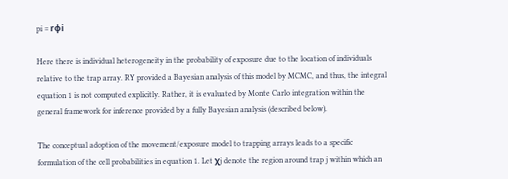pi = rφi

Here there is individual heterogeneity in the probability of exposure due to the location of individuals relative to the trap array. RY provided a Bayesian analysis of this model by MCMC, and thus, the integral equation 1 is not computed explicitly. Rather, it is evaluated by Monte Carlo integration within the general framework for inference provided by a fully Bayesian analysis (described below).

The conceptual adoption of the movement/exposure model to trapping arrays leads to a specific formulation of the cell probabilities in equation 1. Let χj denote the region around trap j within which an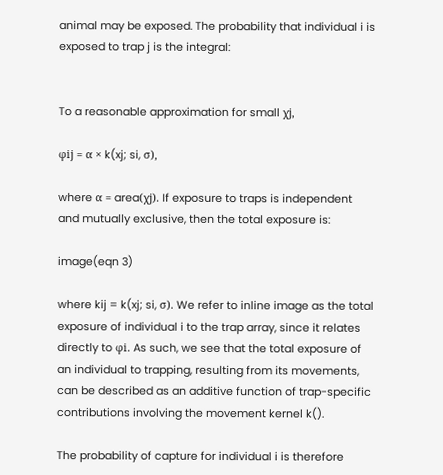animal may be exposed. The probability that individual i is exposed to trap j is the integral:


To a reasonable approximation for small χj,

φij = α × k(xj; si, σ),

where α = area(χj). If exposure to traps is independent and mutually exclusive, then the total exposure is:

image(eqn 3)

where kij = k(xj; si, σ). We refer to inline image as the total exposure of individual i to the trap array, since it relates directly to φi. As such, we see that the total exposure of an individual to trapping, resulting from its movements, can be described as an additive function of trap-specific contributions involving the movement kernel k().

The probability of capture for individual i is therefore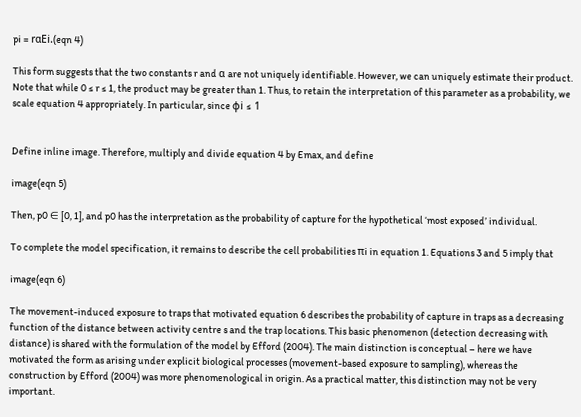pi = rαEi.(eqn 4)

This form suggests that the two constants r and α are not uniquely identifiable. However, we can uniquely estimate their product. Note that while 0 ≤ r ≤ 1, the product may be greater than 1. Thus, to retain the interpretation of this parameter as a probability, we scale equation 4 appropriately. In particular, since φi ≤ 1


Define inline image. Therefore, multiply and divide equation 4 by Emax, and define

image(eqn 5)

Then, p0 ∈ [0, 1], and p0 has the interpretation as the probability of capture for the hypothetical ‘most exposed’ individual.

To complete the model specification, it remains to describe the cell probabilities πi in equation 1. Equations 3 and 5 imply that

image(eqn 6)

The movement-induced exposure to traps that motivated equation 6 describes the probability of capture in traps as a decreasing function of the distance between activity centre s and the trap locations. This basic phenomenon (detection decreasing with distance) is shared with the formulation of the model by Efford (2004). The main distinction is conceptual – here we have motivated the form as arising under explicit biological processes (movement-based exposure to sampling), whereas the construction by Efford (2004) was more phenomenological in origin. As a practical matter, this distinction may not be very important.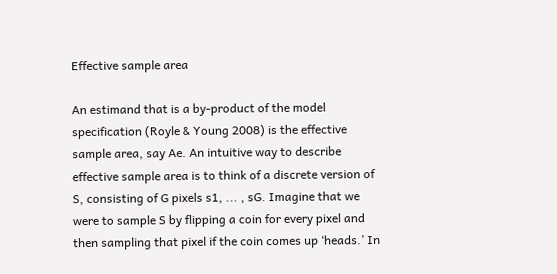Effective sample area

An estimand that is a by-product of the model specification (Royle & Young 2008) is the effective sample area, say Ae. An intuitive way to describe effective sample area is to think of a discrete version of S, consisting of G pixels s1, ... , sG. Imagine that we were to sample S by flipping a coin for every pixel and then sampling that pixel if the coin comes up ‘heads.’ In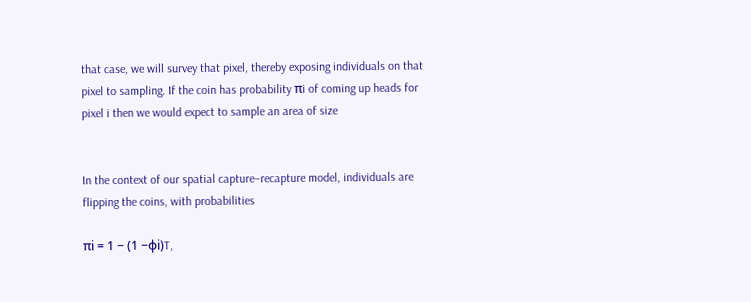that case, we will survey that pixel, thereby exposing individuals on that pixel to sampling. If the coin has probability πi of coming up heads for pixel i then we would expect to sample an area of size


In the context of our spatial capture–recapture model, individuals are flipping the coins, with probabilities

πi = 1 − (1 −φi)T,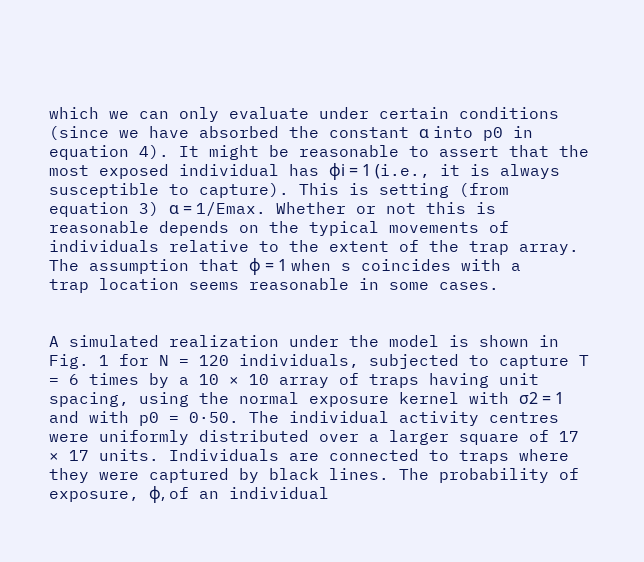which we can only evaluate under certain conditions (since we have absorbed the constant α into p0 in equation 4). It might be reasonable to assert that the most exposed individual has φi = 1 (i.e., it is always susceptible to capture). This is setting (from equation 3) α = 1/Emax. Whether or not this is reasonable depends on the typical movements of individuals relative to the extent of the trap array. The assumption that φ = 1 when s coincides with a trap location seems reasonable in some cases.


A simulated realization under the model is shown in Fig. 1 for N = 120 individuals, subjected to capture T = 6 times by a 10 × 10 array of traps having unit spacing, using the normal exposure kernel with σ2 = 1 and with p0 = 0·50. The individual activity centres were uniformly distributed over a larger square of 17 × 17 units. Individuals are connected to traps where they were captured by black lines. The probability of exposure, φ, of an individual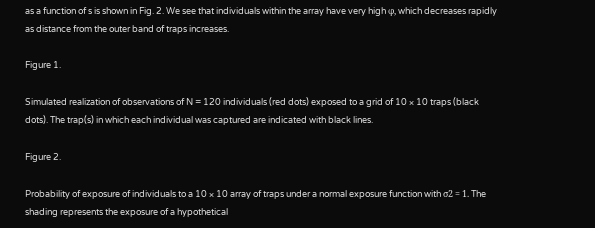as a function of s is shown in Fig. 2. We see that individuals within the array have very high φ, which decreases rapidly as distance from the outer band of traps increases.

Figure 1.

Simulated realization of observations of N = 120 individuals (red dots) exposed to a grid of 10 × 10 traps (black dots). The trap(s) in which each individual was captured are indicated with black lines.

Figure 2.

Probability of exposure of individuals to a 10 × 10 array of traps under a normal exposure function with σ2 = 1. The shading represents the exposure of a hypothetical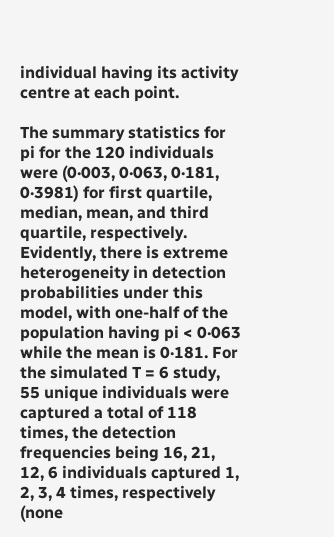individual having its activity centre at each point.

The summary statistics for pi for the 120 individuals were (0·003, 0·063, 0·181, 0·3981) for first quartile, median, mean, and third quartile, respectively. Evidently, there is extreme heterogeneity in detection probabilities under this model, with one-half of the population having pi < 0·063 while the mean is 0·181. For the simulated T = 6 study, 55 unique individuals were captured a total of 118 times, the detection frequencies being 16, 21, 12, 6 individuals captured 1, 2, 3, 4 times, respectively (none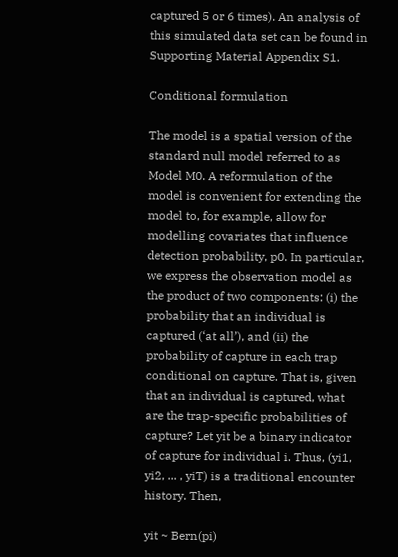captured 5 or 6 times). An analysis of this simulated data set can be found in Supporting Material Appendix S1.

Conditional formulation

The model is a spatial version of the standard null model referred to as Model M0. A reformulation of the model is convenient for extending the model to, for example, allow for modelling covariates that influence detection probability, p0. In particular, we express the observation model as the product of two components: (i) the probability that an individual is captured (‘at all’), and (ii) the probability of capture in each trap conditional on capture. That is, given that an individual is captured, what are the trap-specific probabilities of capture? Let yit be a binary indicator of capture for individual i. Thus, (yi1, yi2, ... , yiT) is a traditional encounter history. Then,

yit ~ Bern(pi)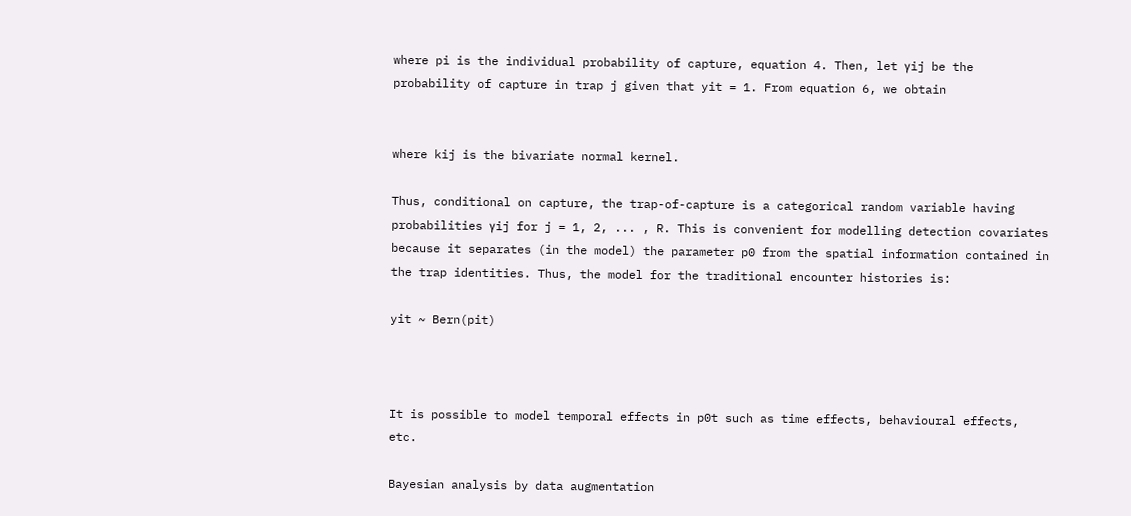where pi is the individual probability of capture, equation 4. Then, let γij be the probability of capture in trap j given that yit = 1. From equation 6, we obtain


where kij is the bivariate normal kernel.

Thus, conditional on capture, the trap-of-capture is a categorical random variable having probabilities γij for j = 1, 2, ... , R. This is convenient for modelling detection covariates because it separates (in the model) the parameter p0 from the spatial information contained in the trap identities. Thus, the model for the traditional encounter histories is:

yit ~ Bern(pit)



It is possible to model temporal effects in p0t such as time effects, behavioural effects, etc.

Bayesian analysis by data augmentation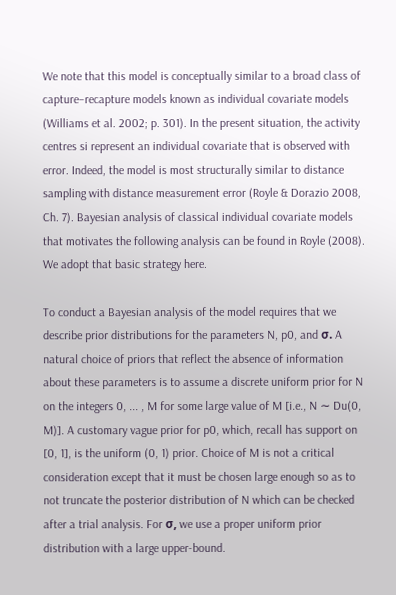We note that this model is conceptually similar to a broad class of capture–recapture models known as individual covariate models (Williams et al. 2002; p. 301). In the present situation, the activity centres si represent an individual covariate that is observed with error. Indeed, the model is most structurally similar to distance sampling with distance measurement error (Royle & Dorazio 2008, Ch. 7). Bayesian analysis of classical individual covariate models that motivates the following analysis can be found in Royle (2008). We adopt that basic strategy here.

To conduct a Bayesian analysis of the model requires that we describe prior distributions for the parameters N, p0, and σ. A natural choice of priors that reflect the absence of information about these parameters is to assume a discrete uniform prior for N on the integers 0, ... , M for some large value of M [i.e., N ∼ Du(0, M)]. A customary vague prior for p0, which, recall has support on [0, 1], is the uniform (0, 1) prior. Choice of M is not a critical consideration except that it must be chosen large enough so as to not truncate the posterior distribution of N which can be checked after a trial analysis. For σ, we use a proper uniform prior distribution with a large upper-bound.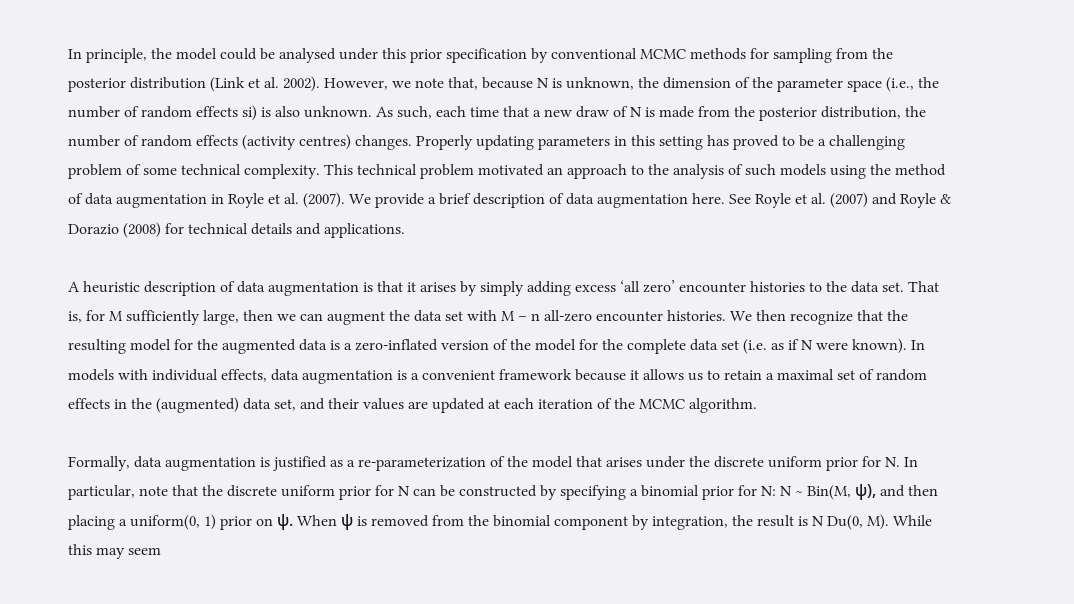In principle, the model could be analysed under this prior specification by conventional MCMC methods for sampling from the posterior distribution (Link et al. 2002). However, we note that, because N is unknown, the dimension of the parameter space (i.e., the number of random effects si) is also unknown. As such, each time that a new draw of N is made from the posterior distribution, the number of random effects (activity centres) changes. Properly updating parameters in this setting has proved to be a challenging problem of some technical complexity. This technical problem motivated an approach to the analysis of such models using the method of data augmentation in Royle et al. (2007). We provide a brief description of data augmentation here. See Royle et al. (2007) and Royle & Dorazio (2008) for technical details and applications.

A heuristic description of data augmentation is that it arises by simply adding excess ‘all zero’ encounter histories to the data set. That is, for M sufficiently large, then we can augment the data set with M − n all-zero encounter histories. We then recognize that the resulting model for the augmented data is a zero-inflated version of the model for the complete data set (i.e. as if N were known). In models with individual effects, data augmentation is a convenient framework because it allows us to retain a maximal set of random effects in the (augmented) data set, and their values are updated at each iteration of the MCMC algorithm.

Formally, data augmentation is justified as a re-parameterization of the model that arises under the discrete uniform prior for N. In particular, note that the discrete uniform prior for N can be constructed by specifying a binomial prior for N: N ∼ Bin(M, ψ), and then placing a uniform(0, 1) prior on ψ. When ψ is removed from the binomial component by integration, the result is N Du(0, M). While this may seem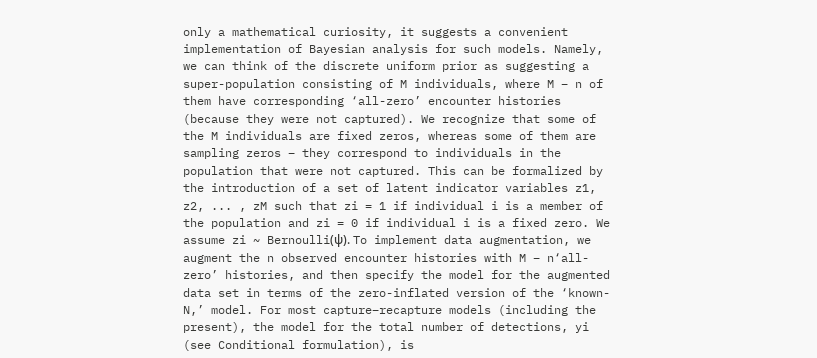only a mathematical curiosity, it suggests a convenient implementation of Bayesian analysis for such models. Namely, we can think of the discrete uniform prior as suggesting a super-population consisting of M individuals, where M − n of them have corresponding ‘all-zero’ encounter histories (because they were not captured). We recognize that some of the M individuals are fixed zeros, whereas some of them are sampling zeros – they correspond to individuals in the population that were not captured. This can be formalized by the introduction of a set of latent indicator variables z1, z2, ... , zM such that zi = 1 if individual i is a member of the population and zi = 0 if individual i is a fixed zero. We assume zi ~ Bernoulli(ψ). To implement data augmentation, we augment the n observed encounter histories with M − n‘all-zero’ histories, and then specify the model for the augmented data set in terms of the zero-inflated version of the ‘known-N,’ model. For most capture–recapture models (including the present), the model for the total number of detections, yi (see Conditional formulation), is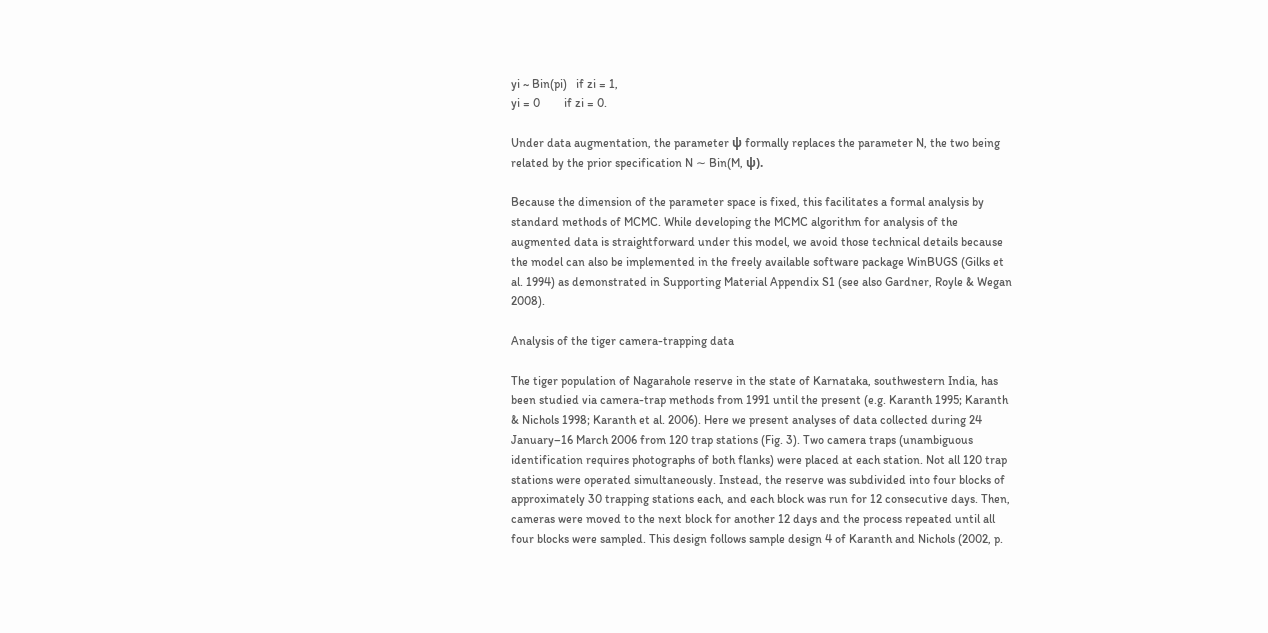yi ~ Bin(pi)   if zi = 1,
yi = 0        if zi = 0.

Under data augmentation, the parameter ψ formally replaces the parameter N, the two being related by the prior specification N ∼ Bin(M, ψ).

Because the dimension of the parameter space is fixed, this facilitates a formal analysis by standard methods of MCMC. While developing the MCMC algorithm for analysis of the augmented data is straightforward under this model, we avoid those technical details because the model can also be implemented in the freely available software package WinBUGS (Gilks et al. 1994) as demonstrated in Supporting Material Appendix S1 (see also Gardner, Royle & Wegan 2008).

Analysis of the tiger camera-trapping data

The tiger population of Nagarahole reserve in the state of Karnataka, southwestern India, has been studied via camera-trap methods from 1991 until the present (e.g. Karanth 1995; Karanth & Nichols 1998; Karanth et al. 2006). Here we present analyses of data collected during 24 January–16 March 2006 from 120 trap stations (Fig. 3). Two camera traps (unambiguous identification requires photographs of both flanks) were placed at each station. Not all 120 trap stations were operated simultaneously. Instead, the reserve was subdivided into four blocks of approximately 30 trapping stations each, and each block was run for 12 consecutive days. Then, cameras were moved to the next block for another 12 days and the process repeated until all four blocks were sampled. This design follows sample design 4 of Karanth and Nichols (2002, p.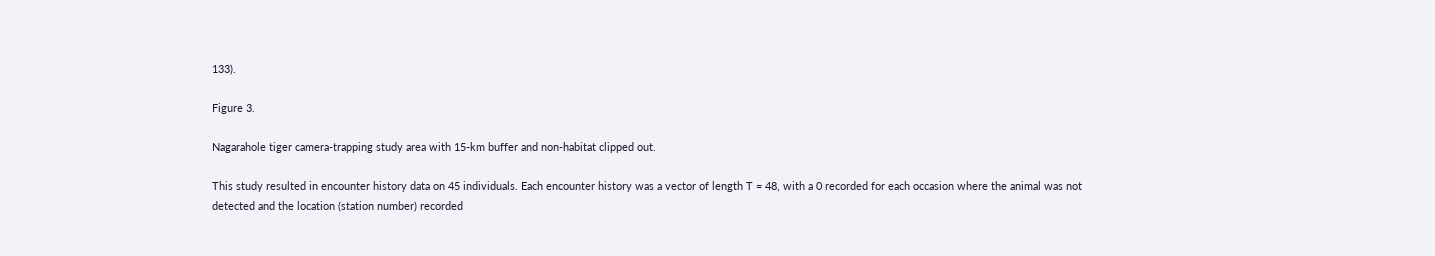133).

Figure 3.

Nagarahole tiger camera-trapping study area with 15-km buffer and non-habitat clipped out.

This study resulted in encounter history data on 45 individuals. Each encounter history was a vector of length T = 48, with a 0 recorded for each occasion where the animal was not detected and the location (station number) recorded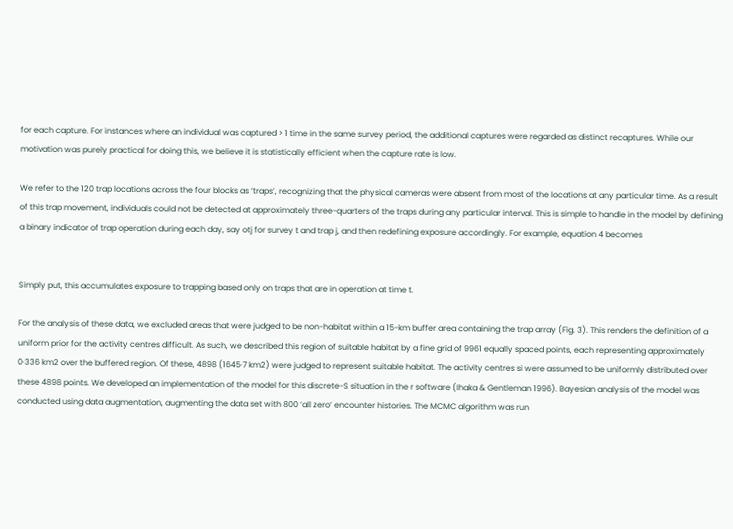for each capture. For instances where an individual was captured > 1 time in the same survey period, the additional captures were regarded as distinct recaptures. While our motivation was purely practical for doing this, we believe it is statistically efficient when the capture rate is low.

We refer to the 120 trap locations across the four blocks as ‘traps’, recognizing that the physical cameras were absent from most of the locations at any particular time. As a result of this trap movement, individuals could not be detected at approximately three-quarters of the traps during any particular interval. This is simple to handle in the model by defining a binary indicator of trap operation during each day, say otj for survey t and trap j, and then redefining exposure accordingly. For example, equation 4 becomes


Simply put, this accumulates exposure to trapping based only on traps that are in operation at time t.

For the analysis of these data, we excluded areas that were judged to be non-habitat within a 15-km buffer area containing the trap array (Fig. 3). This renders the definition of a uniform prior for the activity centres difficult. As such, we described this region of suitable habitat by a fine grid of 9961 equally spaced points, each representing approximately 0·336 km2 over the buffered region. Of these, 4898 (1645·7 km2) were judged to represent suitable habitat. The activity centres si were assumed to be uniformly distributed over these 4898 points. We developed an implementation of the model for this discrete-S situation in the r software (Ihaka & Gentleman 1996). Bayesian analysis of the model was conducted using data augmentation, augmenting the data set with 800 ‘all zero’ encounter histories. The MCMC algorithm was run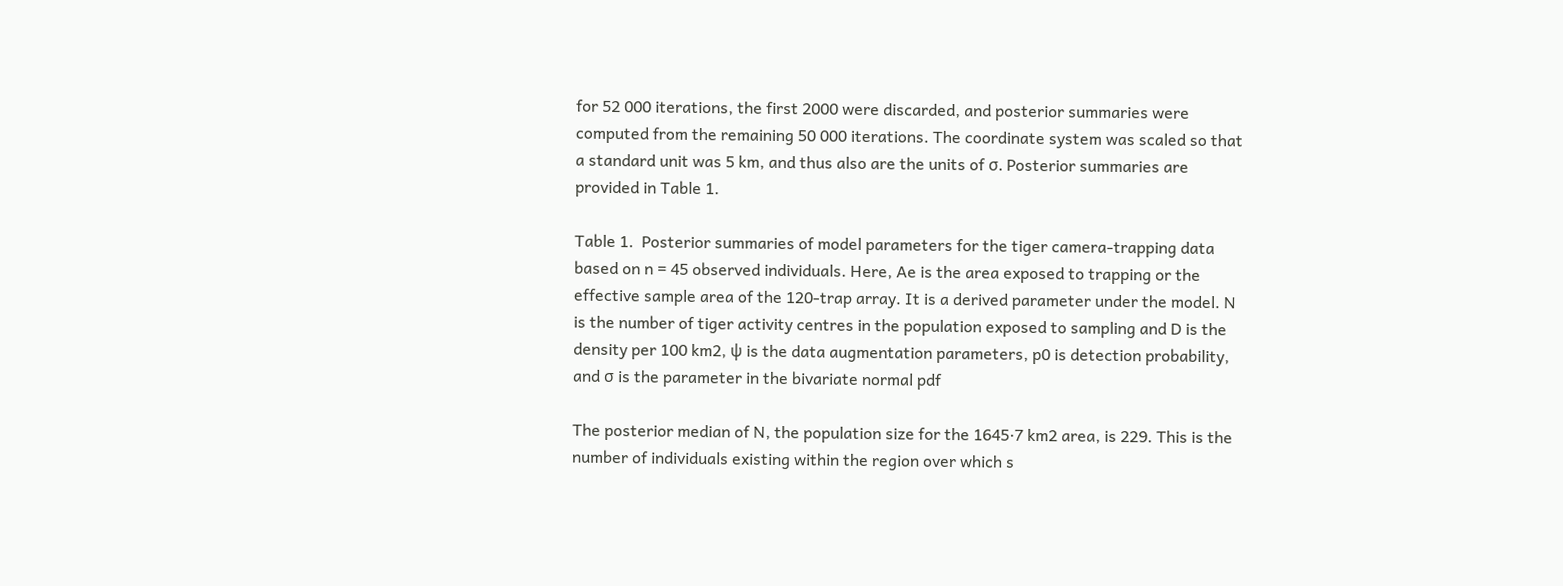for 52 000 iterations, the first 2000 were discarded, and posterior summaries were computed from the remaining 50 000 iterations. The coordinate system was scaled so that a standard unit was 5 km, and thus also are the units of σ. Posterior summaries are provided in Table 1.

Table 1.  Posterior summaries of model parameters for the tiger camera-trapping data based on n = 45 observed individuals. Here, Ae is the area exposed to trapping or the effective sample area of the 120-trap array. It is a derived parameter under the model. N is the number of tiger activity centres in the population exposed to sampling and D is the density per 100 km2, ψ is the data augmentation parameters, p0 is detection probability, and σ is the parameter in the bivariate normal pdf

The posterior median of N, the population size for the 1645·7 km2 area, is 229. This is the number of individuals existing within the region over which s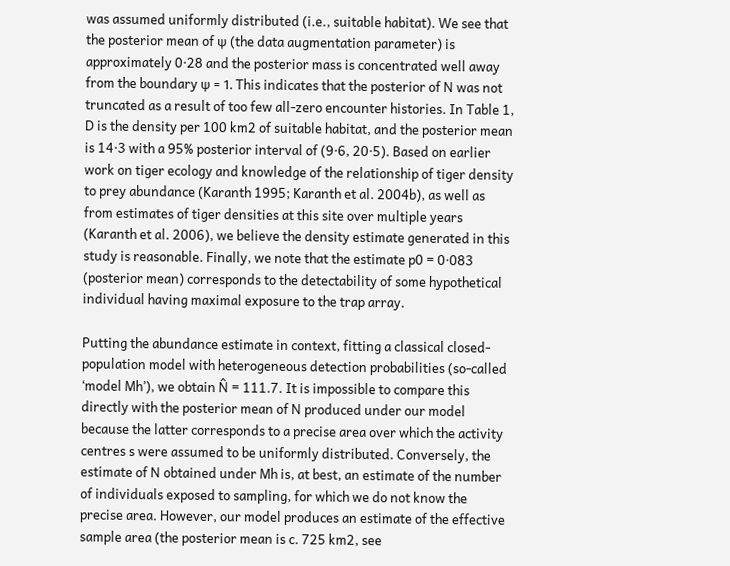was assumed uniformly distributed (i.e., suitable habitat). We see that the posterior mean of ψ (the data augmentation parameter) is approximately 0·28 and the posterior mass is concentrated well away from the boundary ψ = 1. This indicates that the posterior of N was not truncated as a result of too few all-zero encounter histories. In Table 1, D is the density per 100 km2 of suitable habitat, and the posterior mean is 14·3 with a 95% posterior interval of (9·6, 20·5). Based on earlier work on tiger ecology and knowledge of the relationship of tiger density to prey abundance (Karanth 1995; Karanth et al. 2004b), as well as from estimates of tiger densities at this site over multiple years (Karanth et al. 2006), we believe the density estimate generated in this study is reasonable. Finally, we note that the estimate p0 = 0·083 (posterior mean) corresponds to the detectability of some hypothetical individual having maximal exposure to the trap array.

Putting the abundance estimate in context, fitting a classical closed-population model with heterogeneous detection probabilities (so-called ‘model Mh’), we obtain N̂ = 111.7. It is impossible to compare this directly with the posterior mean of N produced under our model because the latter corresponds to a precise area over which the activity centres s were assumed to be uniformly distributed. Conversely, the estimate of N obtained under Mh is, at best, an estimate of the number of individuals exposed to sampling, for which we do not know the precise area. However, our model produces an estimate of the effective sample area (the posterior mean is c. 725 km2, see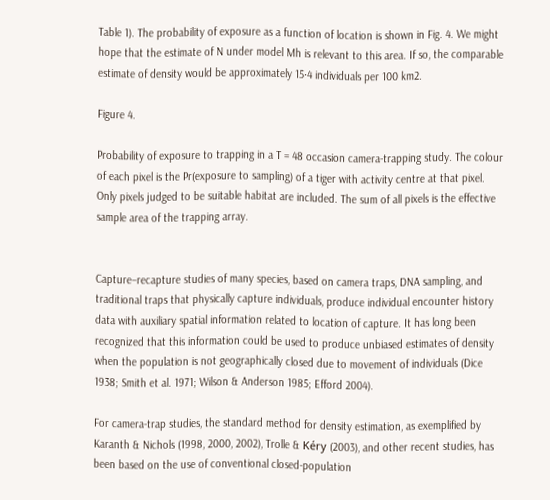Table 1). The probability of exposure as a function of location is shown in Fig. 4. We might hope that the estimate of N under model Mh is relevant to this area. If so, the comparable estimate of density would be approximately 15·4 individuals per 100 km2.

Figure 4.

Probability of exposure to trapping in a T = 48 occasion camera-trapping study. The colour of each pixel is the Pr(exposure to sampling) of a tiger with activity centre at that pixel. Only pixels judged to be suitable habitat are included. The sum of all pixels is the effective sample area of the trapping array.


Capture–recapture studies of many species, based on camera traps, DNA sampling, and traditional traps that physically capture individuals, produce individual encounter history data with auxiliary spatial information related to location of capture. It has long been recognized that this information could be used to produce unbiased estimates of density when the population is not geographically closed due to movement of individuals (Dice 1938; Smith et al. 1971; Wilson & Anderson 1985; Efford 2004).

For camera-trap studies, the standard method for density estimation, as exemplified by Karanth & Nichols (1998, 2000, 2002), Trolle & Kéry (2003), and other recent studies, has been based on the use of conventional closed-population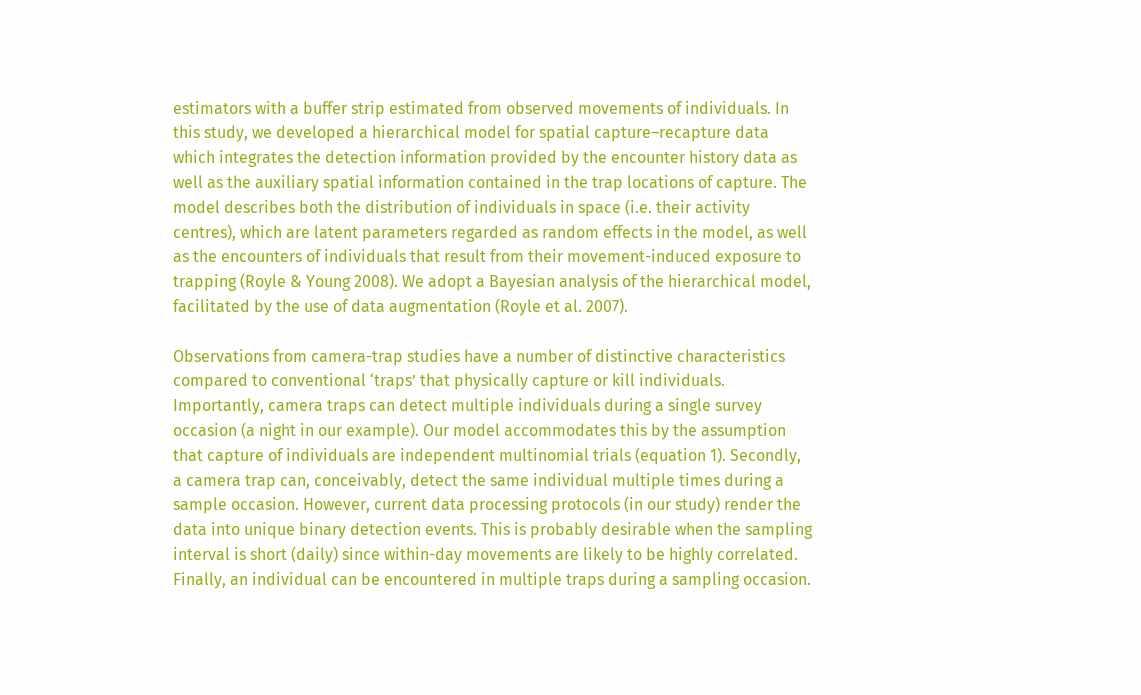estimators with a buffer strip estimated from observed movements of individuals. In this study, we developed a hierarchical model for spatial capture–recapture data which integrates the detection information provided by the encounter history data as well as the auxiliary spatial information contained in the trap locations of capture. The model describes both the distribution of individuals in space (i.e. their activity centres), which are latent parameters regarded as random effects in the model, as well as the encounters of individuals that result from their movement-induced exposure to trapping (Royle & Young 2008). We adopt a Bayesian analysis of the hierarchical model, facilitated by the use of data augmentation (Royle et al. 2007).

Observations from camera-trap studies have a number of distinctive characteristics compared to conventional ‘traps’ that physically capture or kill individuals. Importantly, camera traps can detect multiple individuals during a single survey occasion (a night in our example). Our model accommodates this by the assumption that capture of individuals are independent multinomial trials (equation 1). Secondly, a camera trap can, conceivably, detect the same individual multiple times during a sample occasion. However, current data processing protocols (in our study) render the data into unique binary detection events. This is probably desirable when the sampling interval is short (daily) since within-day movements are likely to be highly correlated. Finally, an individual can be encountered in multiple traps during a sampling occasion.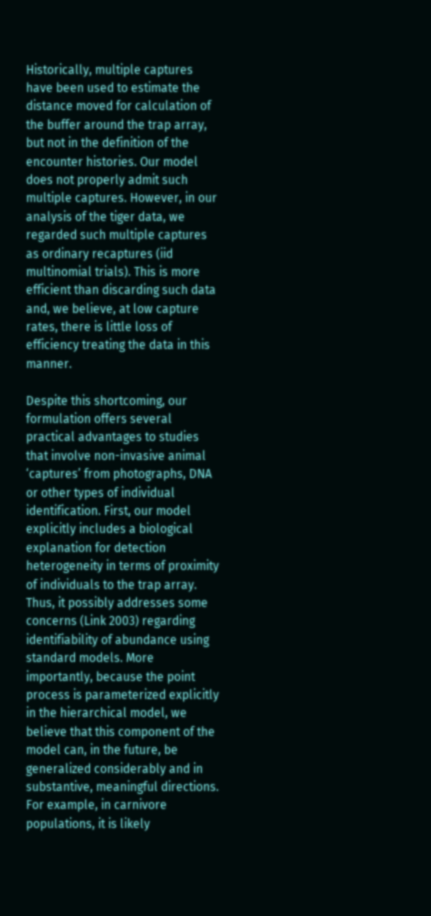Historically, multiple captures have been used to estimate the distance moved for calculation of the buffer around the trap array, but not in the definition of the encounter histories. Our model does not properly admit such multiple captures. However, in our analysis of the tiger data, we regarded such multiple captures as ordinary recaptures (iid multinomial trials). This is more efficient than discarding such data and, we believe, at low capture rates, there is little loss of efficiency treating the data in this manner.

Despite this shortcoming, our formulation offers several practical advantages to studies that involve non-invasive animal ‘captures’ from photographs, DNA or other types of individual identification. First, our model explicitly includes a biological explanation for detection heterogeneity in terms of proximity of individuals to the trap array. Thus, it possibly addresses some concerns (Link 2003) regarding identifiability of abundance using standard models. More importantly, because the point process is parameterized explicitly in the hierarchical model, we believe that this component of the model can, in the future, be generalized considerably and in substantive, meaningful directions. For example, in carnivore populations, it is likely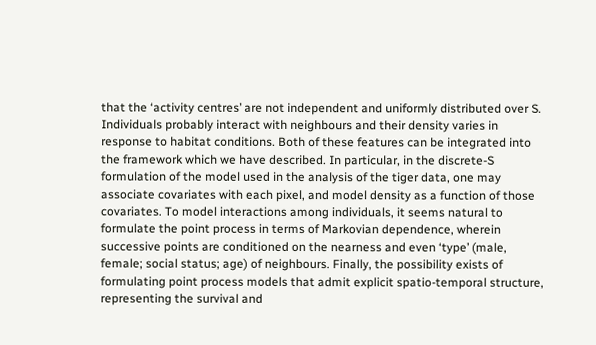that the ‘activity centres’ are not independent and uniformly distributed over S. Individuals probably interact with neighbours and their density varies in response to habitat conditions. Both of these features can be integrated into the framework which we have described. In particular, in the discrete-S formulation of the model used in the analysis of the tiger data, one may associate covariates with each pixel, and model density as a function of those covariates. To model interactions among individuals, it seems natural to formulate the point process in terms of Markovian dependence, wherein successive points are conditioned on the nearness and even ‘type’ (male, female; social status; age) of neighbours. Finally, the possibility exists of formulating point process models that admit explicit spatio-temporal structure, representing the survival and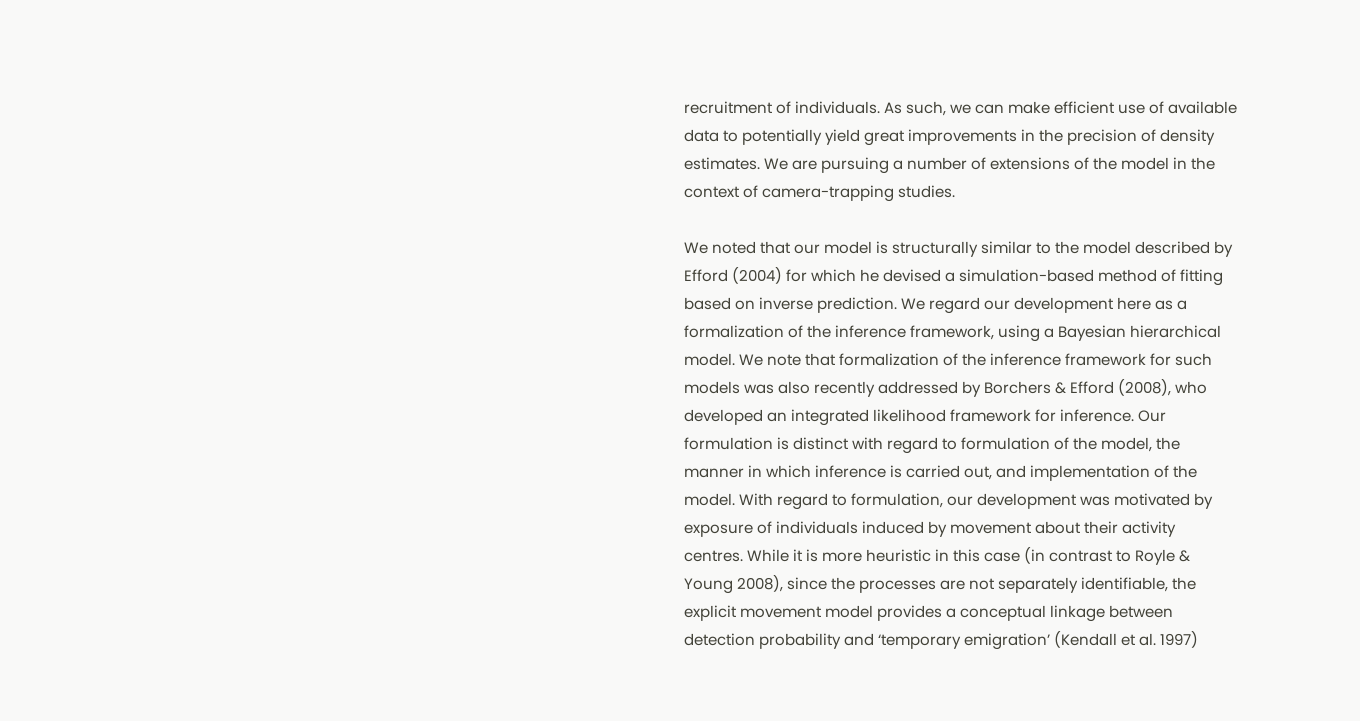recruitment of individuals. As such, we can make efficient use of available data to potentially yield great improvements in the precision of density estimates. We are pursuing a number of extensions of the model in the context of camera-trapping studies.

We noted that our model is structurally similar to the model described by Efford (2004) for which he devised a simulation-based method of fitting based on inverse prediction. We regard our development here as a formalization of the inference framework, using a Bayesian hierarchical model. We note that formalization of the inference framework for such models was also recently addressed by Borchers & Efford (2008), who developed an integrated likelihood framework for inference. Our formulation is distinct with regard to formulation of the model, the manner in which inference is carried out, and implementation of the model. With regard to formulation, our development was motivated by exposure of individuals induced by movement about their activity centres. While it is more heuristic in this case (in contrast to Royle & Young 2008), since the processes are not separately identifiable, the explicit movement model provides a conceptual linkage between detection probability and ‘temporary emigration’ (Kendall et al. 1997)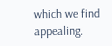which we find appealing.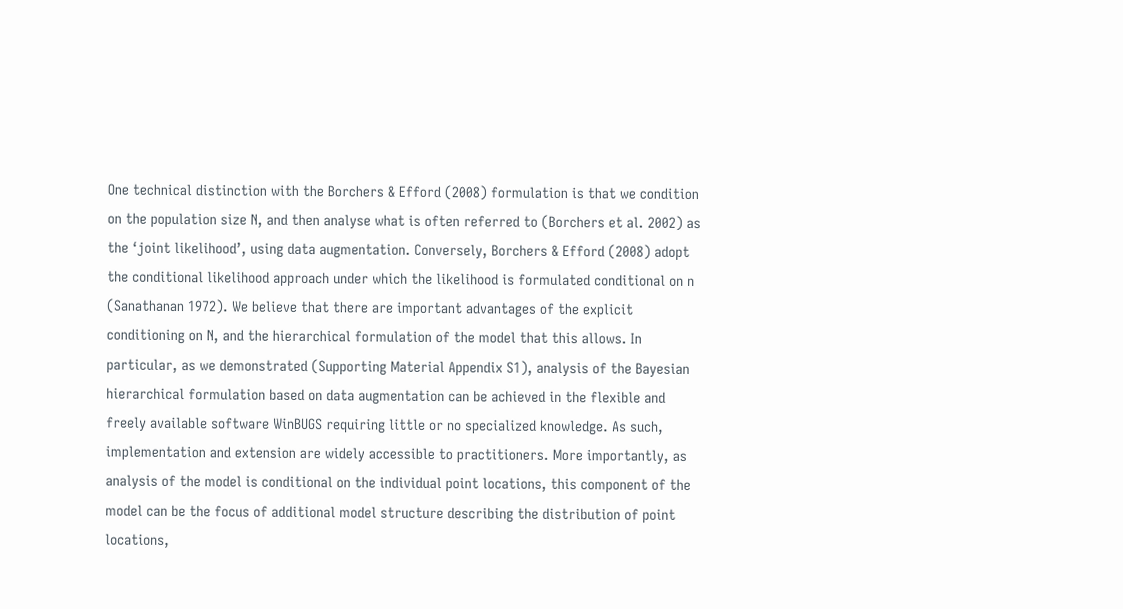One technical distinction with the Borchers & Efford (2008) formulation is that we condition on the population size N, and then analyse what is often referred to (Borchers et al. 2002) as the ‘joint likelihood’, using data augmentation. Conversely, Borchers & Efford (2008) adopt the conditional likelihood approach under which the likelihood is formulated conditional on n (Sanathanan 1972). We believe that there are important advantages of the explicit conditioning on N, and the hierarchical formulation of the model that this allows. In particular, as we demonstrated (Supporting Material Appendix S1), analysis of the Bayesian hierarchical formulation based on data augmentation can be achieved in the flexible and freely available software WinBUGS requiring little or no specialized knowledge. As such, implementation and extension are widely accessible to practitioners. More importantly, as analysis of the model is conditional on the individual point locations, this component of the model can be the focus of additional model structure describing the distribution of point locations,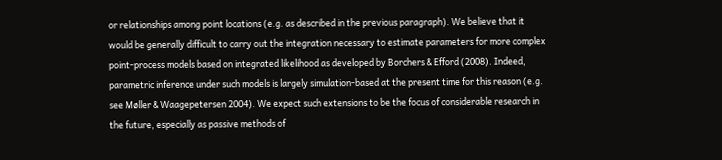or relationships among point locations (e.g. as described in the previous paragraph). We believe that it would be generally difficult to carry out the integration necessary to estimate parameters for more complex point-process models based on integrated likelihood as developed by Borchers & Efford (2008). Indeed, parametric inference under such models is largely simulation-based at the present time for this reason (e.g. see Møller & Waagepetersen 2004). We expect such extensions to be the focus of considerable research in the future, especially as passive methods of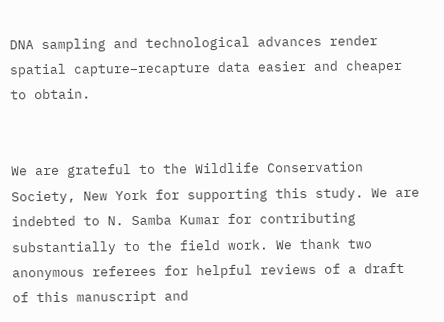DNA sampling and technological advances render spatial capture–recapture data easier and cheaper to obtain.


We are grateful to the Wildlife Conservation Society, New York for supporting this study. We are indebted to N. Samba Kumar for contributing substantially to the field work. We thank two anonymous referees for helpful reviews of a draft of this manuscript and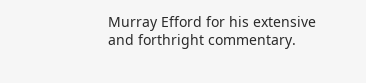Murray Efford for his extensive and forthright commentary.